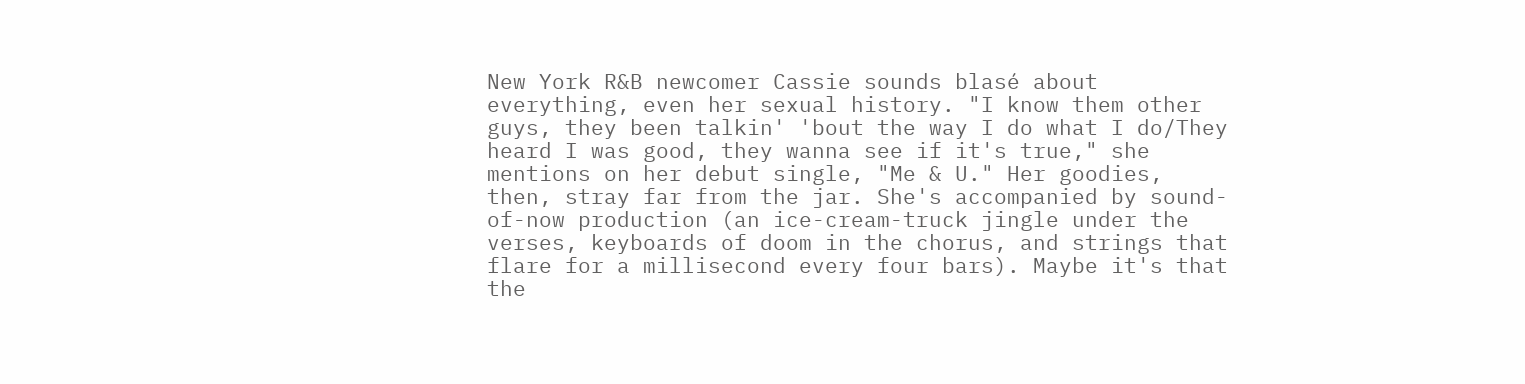New York R&B newcomer Cassie sounds blasé about everything, even her sexual history. "I know them other guys, they been talkin' 'bout the way I do what I do/They heard I was good, they wanna see if it's true," she mentions on her debut single, "Me & U." Her goodies, then, stray far from the jar. She's accompanied by sound-of-now production (an ice-cream-truck jingle under the verses, keyboards of doom in the chorus, and strings that flare for a millisecond every four bars). Maybe it's that the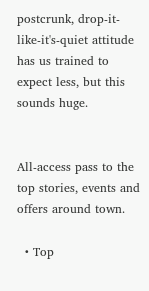postcrunk, drop-it-like-it's-quiet attitude has us trained to expect less, but this sounds huge.


All-access pass to the top stories, events and offers around town.

  • Top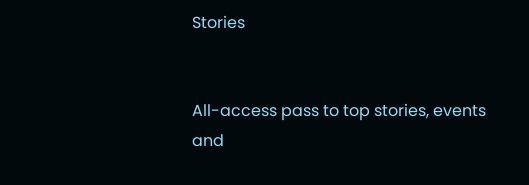Stories


All-access pass to top stories, events and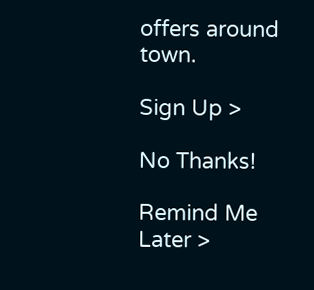offers around town.

Sign Up >

No Thanks!

Remind Me Later >